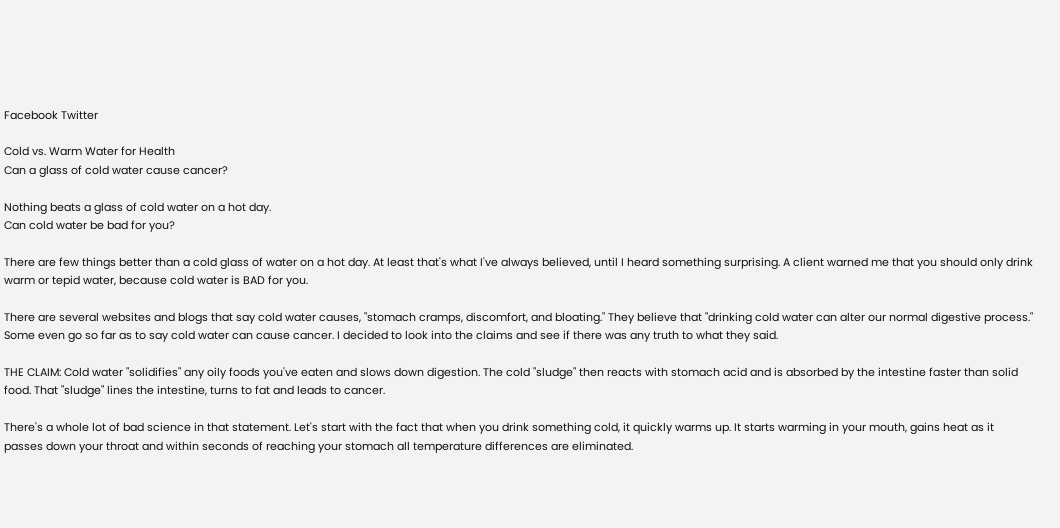Facebook Twitter

Cold vs. Warm Water for Health
Can a glass of cold water cause cancer?

Nothing beats a glass of cold water on a hot day.
Can cold water be bad for you?

There are few things better than a cold glass of water on a hot day. At least that's what I've always believed, until I heard something surprising. A client warned me that you should only drink warm or tepid water, because cold water is BAD for you.

There are several websites and blogs that say cold water causes, "stomach cramps, discomfort, and bloating." They believe that "drinking cold water can alter our normal digestive process." Some even go so far as to say cold water can cause cancer. I decided to look into the claims and see if there was any truth to what they said.

THE CLAIM: Cold water "solidifies" any oily foods you've eaten and slows down digestion. The cold "sludge" then reacts with stomach acid and is absorbed by the intestine faster than solid food. That "sludge" lines the intestine, turns to fat and leads to cancer.

There's a whole lot of bad science in that statement. Let's start with the fact that when you drink something cold, it quickly warms up. It starts warming in your mouth, gains heat as it passes down your throat and within seconds of reaching your stomach all temperature differences are eliminated.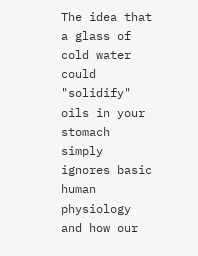The idea that a glass of cold water could "solidify" oils in your stomach simply ignores basic human physiology and how our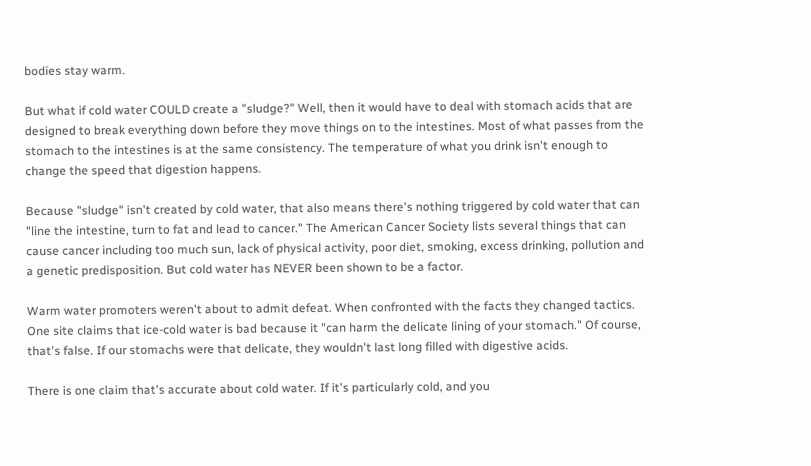bodies stay warm.

But what if cold water COULD create a "sludge?" Well, then it would have to deal with stomach acids that are designed to break everything down before they move things on to the intestines. Most of what passes from the stomach to the intestines is at the same consistency. The temperature of what you drink isn't enough to change the speed that digestion happens.

Because "sludge" isn't created by cold water, that also means there's nothing triggered by cold water that can "line the intestine, turn to fat and lead to cancer." The American Cancer Society lists several things that can cause cancer including too much sun, lack of physical activity, poor diet, smoking, excess drinking, pollution and a genetic predisposition. But cold water has NEVER been shown to be a factor.

Warm water promoters weren't about to admit defeat. When confronted with the facts they changed tactics. One site claims that ice-cold water is bad because it "can harm the delicate lining of your stomach." Of course, that's false. If our stomachs were that delicate, they wouldn't last long filled with digestive acids.

There is one claim that's accurate about cold water. If it's particularly cold, and you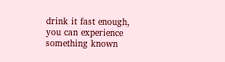drink it fast enough, you can experience something known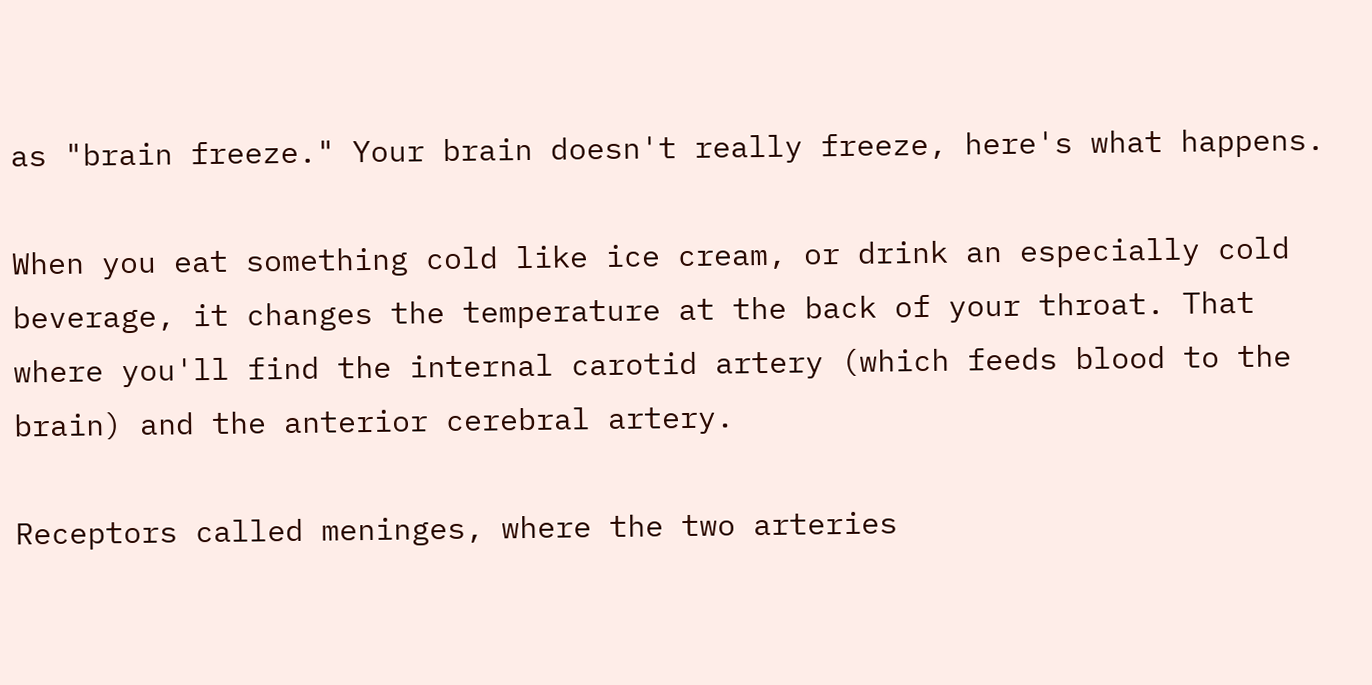as "brain freeze." Your brain doesn't really freeze, here's what happens.

When you eat something cold like ice cream, or drink an especially cold beverage, it changes the temperature at the back of your throat. That where you'll find the internal carotid artery (which feeds blood to the brain) and the anterior cerebral artery.

Receptors called meninges, where the two arteries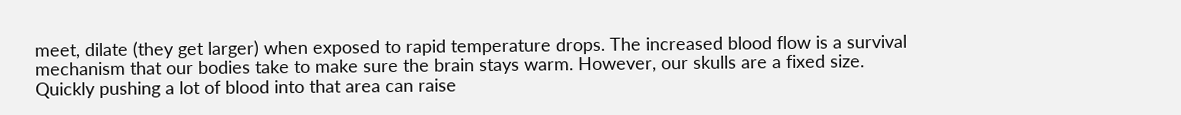meet, dilate (they get larger) when exposed to rapid temperature drops. The increased blood flow is a survival mechanism that our bodies take to make sure the brain stays warm. However, our skulls are a fixed size. Quickly pushing a lot of blood into that area can raise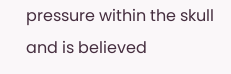pressure within the skull and is believed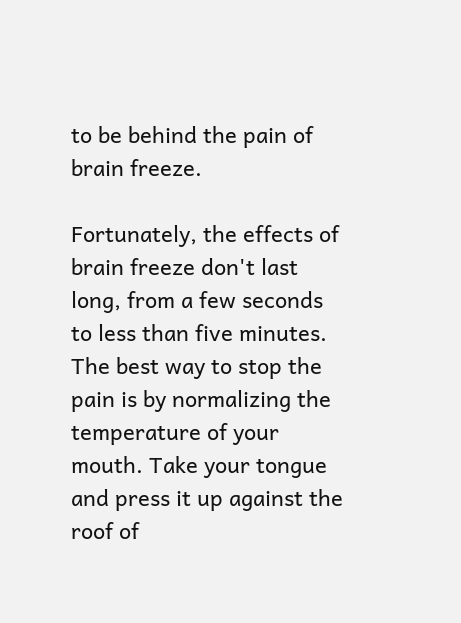to be behind the pain of brain freeze.

Fortunately, the effects of brain freeze don't last long, from a few seconds to less than five minutes. The best way to stop the pain is by normalizing the temperature of your mouth. Take your tongue and press it up against the roof of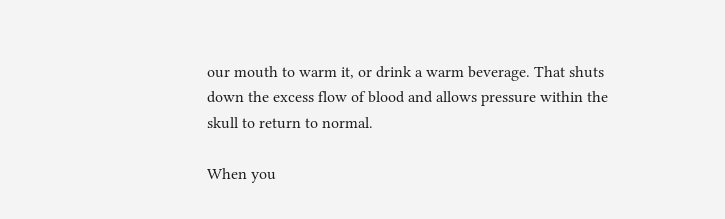our mouth to warm it, or drink a warm beverage. That shuts down the excess flow of blood and allows pressure within the skull to return to normal.

When you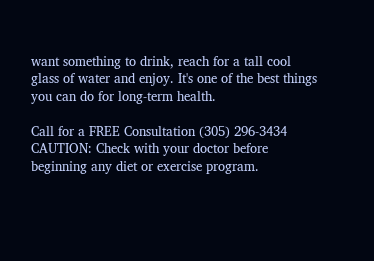want something to drink, reach for a tall cool glass of water and enjoy. It's one of the best things you can do for long-term health.

Call for a FREE Consultation (305) 296-3434
CAUTION: Check with your doctor before
beginning any diet or exercise program.